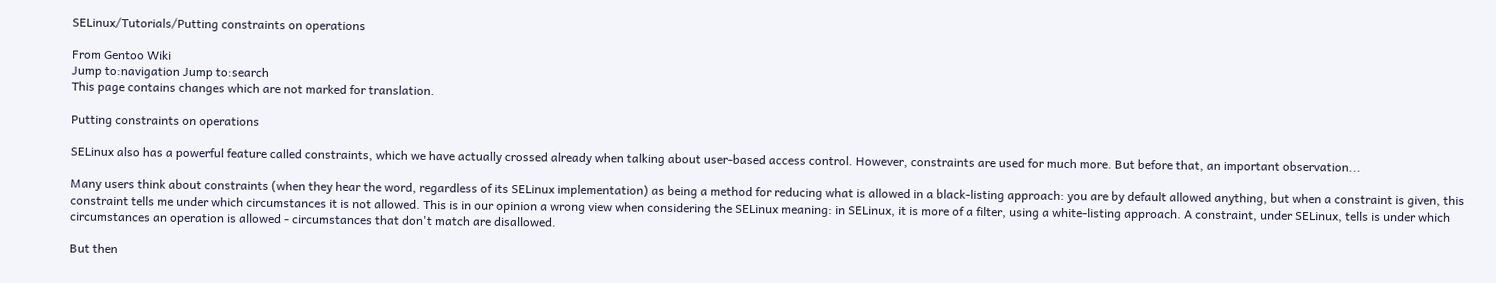SELinux/Tutorials/Putting constraints on operations

From Gentoo Wiki
Jump to:navigation Jump to:search
This page contains changes which are not marked for translation.

Putting constraints on operations

SELinux also has a powerful feature called constraints, which we have actually crossed already when talking about user-based access control. However, constraints are used for much more. But before that, an important observation...

Many users think about constraints (when they hear the word, regardless of its SELinux implementation) as being a method for reducing what is allowed in a black-listing approach: you are by default allowed anything, but when a constraint is given, this constraint tells me under which circumstances it is not allowed. This is in our opinion a wrong view when considering the SELinux meaning: in SELinux, it is more of a filter, using a white-listing approach. A constraint, under SELinux, tells is under which circumstances an operation is allowed - circumstances that don't match are disallowed.

But then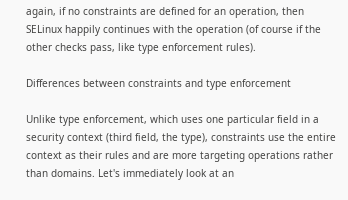again, if no constraints are defined for an operation, then SELinux happily continues with the operation (of course if the other checks pass, like type enforcement rules).

Differences between constraints and type enforcement

Unlike type enforcement, which uses one particular field in a security context (third field, the type), constraints use the entire context as their rules and are more targeting operations rather than domains. Let's immediately look at an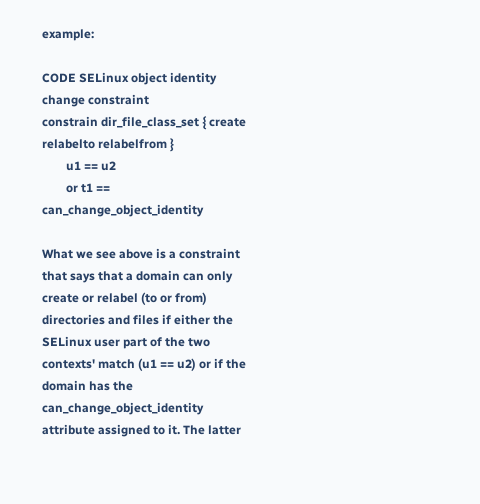example:

CODE SELinux object identity change constraint
constrain dir_file_class_set { create relabelto relabelfrom }
        u1 == u2
        or t1 == can_change_object_identity

What we see above is a constraint that says that a domain can only create or relabel (to or from) directories and files if either the SELinux user part of the two contexts' match (u1 == u2) or if the domain has the can_change_object_identity attribute assigned to it. The latter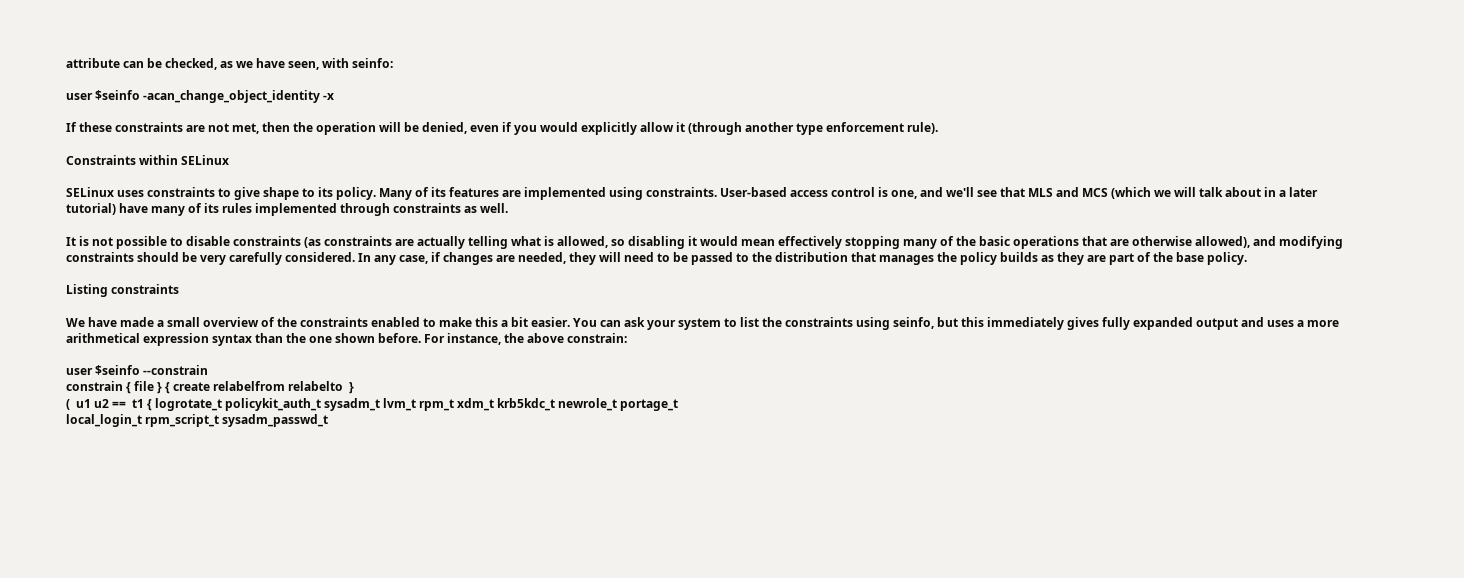attribute can be checked, as we have seen, with seinfo:

user $seinfo -acan_change_object_identity -x

If these constraints are not met, then the operation will be denied, even if you would explicitly allow it (through another type enforcement rule).

Constraints within SELinux

SELinux uses constraints to give shape to its policy. Many of its features are implemented using constraints. User-based access control is one, and we'll see that MLS and MCS (which we will talk about in a later tutorial) have many of its rules implemented through constraints as well.

It is not possible to disable constraints (as constraints are actually telling what is allowed, so disabling it would mean effectively stopping many of the basic operations that are otherwise allowed), and modifying constraints should be very carefully considered. In any case, if changes are needed, they will need to be passed to the distribution that manages the policy builds as they are part of the base policy.

Listing constraints

We have made a small overview of the constraints enabled to make this a bit easier. You can ask your system to list the constraints using seinfo, but this immediately gives fully expanded output and uses a more arithmetical expression syntax than the one shown before. For instance, the above constrain:

user $seinfo --constrain
constrain { file } { create relabelfrom relabelto  }
(  u1 u2 ==  t1 { logrotate_t policykit_auth_t sysadm_t lvm_t rpm_t xdm_t krb5kdc_t newrole_t portage_t
local_login_t rpm_script_t sysadm_passwd_t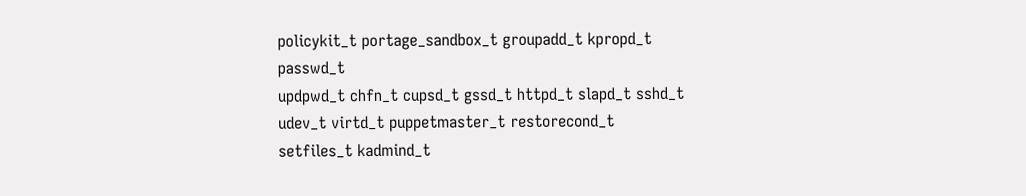policykit_t portage_sandbox_t groupadd_t kpropd_t passwd_t
updpwd_t chfn_t cupsd_t gssd_t httpd_t slapd_t sshd_t udev_t virtd_t puppetmaster_t restorecond_t
setfiles_t kadmind_t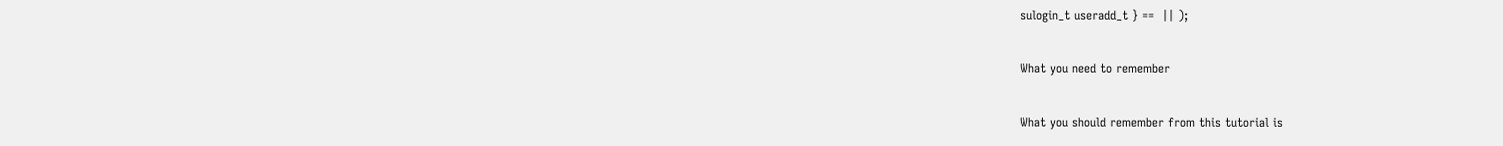sulogin_t useradd_t } ==  || );

What you need to remember

What you should remember from this tutorial is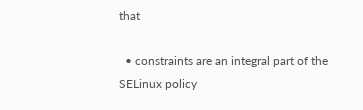that

  • constraints are an integral part of the SELinux policy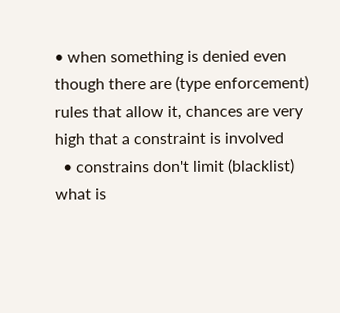• when something is denied even though there are (type enforcement) rules that allow it, chances are very high that a constraint is involved
  • constrains don't limit (blacklist) what is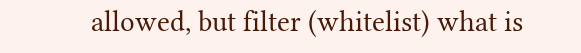allowed, but filter (whitelist) what is